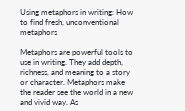Using metaphors in writing: How to find fresh, unconventional metaphors

Metaphors are powerful tools to use in writing. They add depth, richness, and meaning to a story or character. Metaphors make the reader see the world in a new and vivid way. As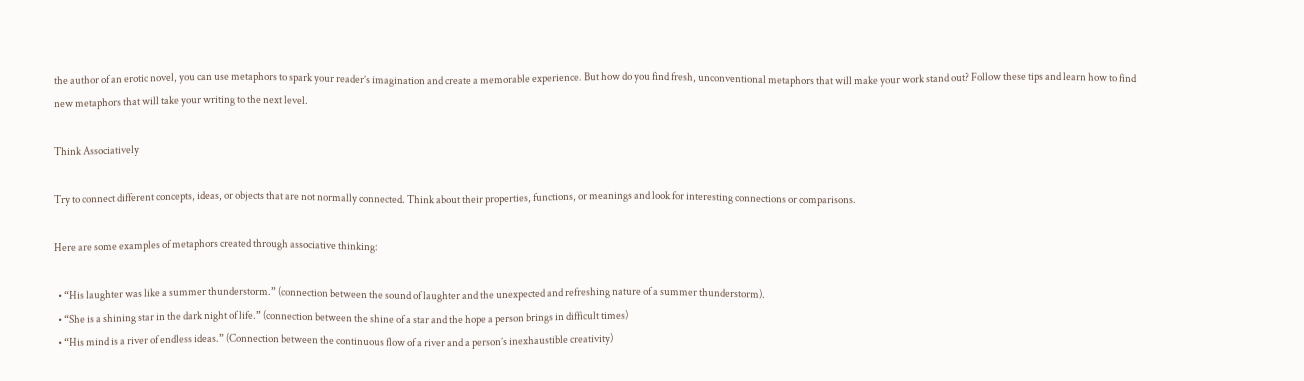the author of an erotic novel, you can use metaphors to spark your reader’s imagination and create a memorable experience. But how do you find fresh, unconventional metaphors that will make your work stand out? Follow these tips and learn how to find new metaphors that will take your writing to the next level.

Think Associatively

Try to connect different concepts, ideas, or objects that are not normally connected. Think about their properties, functions, or meanings and look for interesting connections or comparisons.

Here are some examples of metaphors created through associative thinking:

  • “His laughter was like a summer thunderstorm.” (connection between the sound of laughter and the unexpected and refreshing nature of a summer thunderstorm).
  • “She is a shining star in the dark night of life.” (connection between the shine of a star and the hope a person brings in difficult times)
  • “His mind is a river of endless ideas.” (Connection between the continuous flow of a river and a person’s inexhaustible creativity)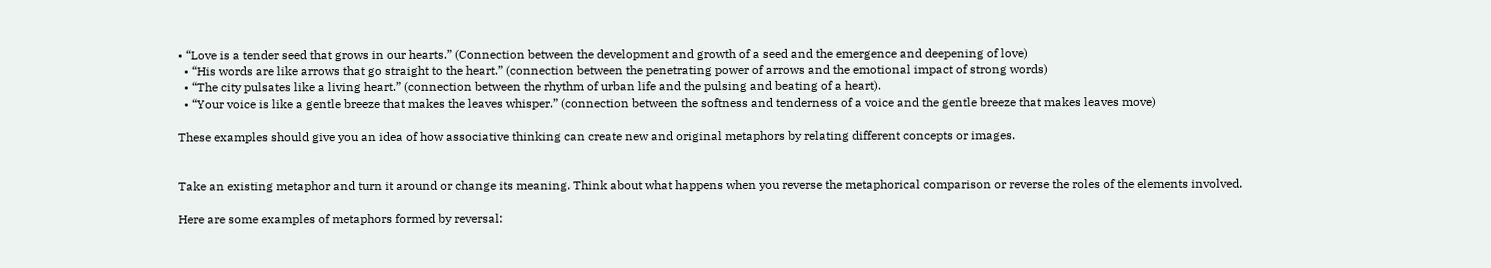• “Love is a tender seed that grows in our hearts.” (Connection between the development and growth of a seed and the emergence and deepening of love)
  • “His words are like arrows that go straight to the heart.” (connection between the penetrating power of arrows and the emotional impact of strong words)
  • “The city pulsates like a living heart.” (connection between the rhythm of urban life and the pulsing and beating of a heart).
  • “Your voice is like a gentle breeze that makes the leaves whisper.” (connection between the softness and tenderness of a voice and the gentle breeze that makes leaves move)

These examples should give you an idea of how associative thinking can create new and original metaphors by relating different concepts or images.


Take an existing metaphor and turn it around or change its meaning. Think about what happens when you reverse the metaphorical comparison or reverse the roles of the elements involved.

Here are some examples of metaphors formed by reversal: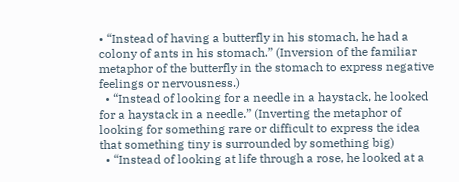• “Instead of having a butterfly in his stomach, he had a colony of ants in his stomach.” (Inversion of the familiar metaphor of the butterfly in the stomach to express negative feelings or nervousness.)
  • “Instead of looking for a needle in a haystack, he looked for a haystack in a needle.” (Inverting the metaphor of looking for something rare or difficult to express the idea that something tiny is surrounded by something big)
  • “Instead of looking at life through a rose, he looked at a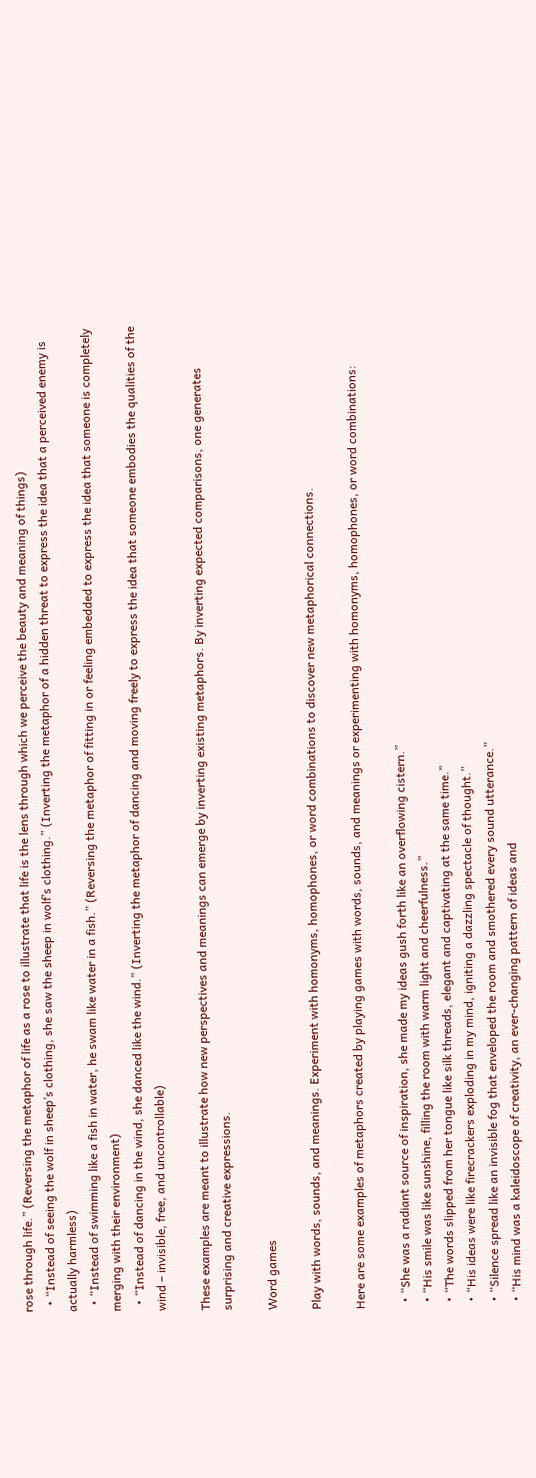rose through life.” (Reversing the metaphor of life as a rose to illustrate that life is the lens through which we perceive the beauty and meaning of things)
  • “Instead of seeing the wolf in sheep’s clothing, she saw the sheep in wolf’s clothing.” (Inverting the metaphor of a hidden threat to express the idea that a perceived enemy is actually harmless)
  • “Instead of swimming like a fish in water, he swam like water in a fish.” (Reversing the metaphor of fitting in or feeling embedded to express the idea that someone is completely merging with their environment)
  • “Instead of dancing in the wind, she danced like the wind.” (Inverting the metaphor of dancing and moving freely to express the idea that someone embodies the qualities of the wind – invisible, free, and uncontrollable)

These examples are meant to illustrate how new perspectives and meanings can emerge by inverting existing metaphors. By inverting expected comparisons, one generates surprising and creative expressions.

Word games

Play with words, sounds, and meanings. Experiment with homonyms, homophones, or word combinations to discover new metaphorical connections.

Here are some examples of metaphors created by playing games with words, sounds, and meanings or experimenting with homonyms, homophones, or word combinations:

  • “She was a radiant source of inspiration, she made my ideas gush forth like an overflowing cistern.”
  • “His smile was like sunshine, filling the room with warm light and cheerfulness.”
  • “The words slipped from her tongue like silk threads, elegant and captivating at the same time.”
  • “His ideas were like firecrackers exploding in my mind, igniting a dazzling spectacle of thought.”
  • “Silence spread like an invisible fog that enveloped the room and smothered every sound utterance.”
  • “His mind was a kaleidoscope of creativity, an ever-changing pattern of ideas and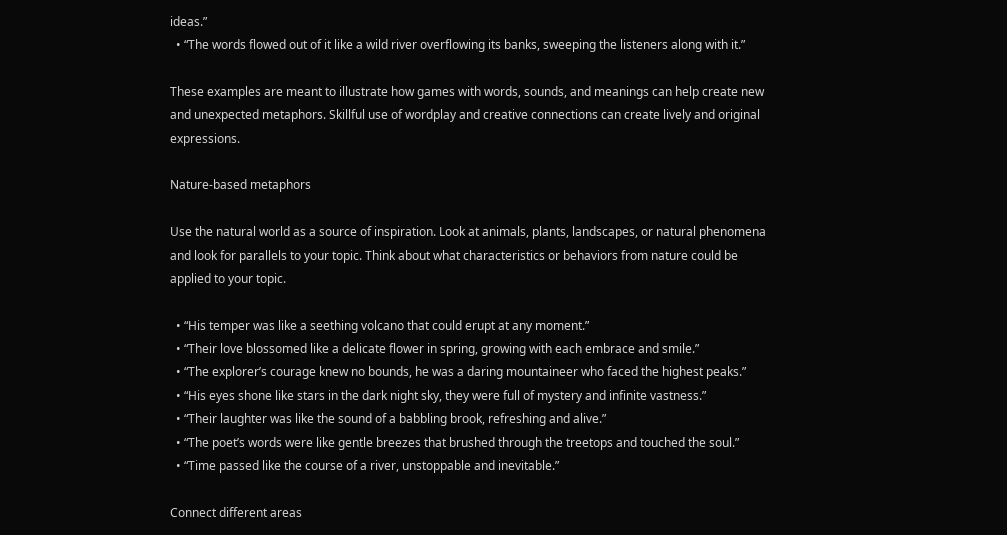ideas.”
  • “The words flowed out of it like a wild river overflowing its banks, sweeping the listeners along with it.”

These examples are meant to illustrate how games with words, sounds, and meanings can help create new and unexpected metaphors. Skillful use of wordplay and creative connections can create lively and original expressions.

Nature-based metaphors

Use the natural world as a source of inspiration. Look at animals, plants, landscapes, or natural phenomena and look for parallels to your topic. Think about what characteristics or behaviors from nature could be applied to your topic.

  • “His temper was like a seething volcano that could erupt at any moment.”
  • “Their love blossomed like a delicate flower in spring, growing with each embrace and smile.”
  • “The explorer’s courage knew no bounds, he was a daring mountaineer who faced the highest peaks.”
  • “His eyes shone like stars in the dark night sky, they were full of mystery and infinite vastness.”
  • “Their laughter was like the sound of a babbling brook, refreshing and alive.”
  • “The poet’s words were like gentle breezes that brushed through the treetops and touched the soul.”
  • “Time passed like the course of a river, unstoppable and inevitable.”

Connect different areas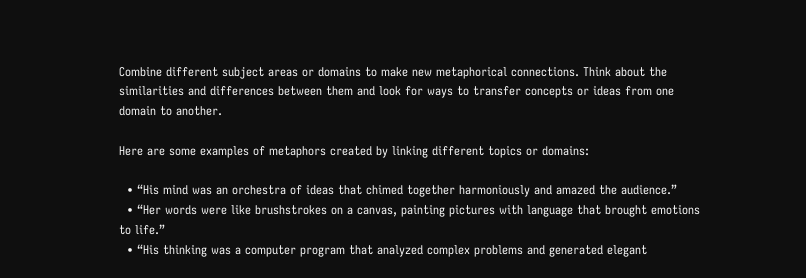Combine different subject areas or domains to make new metaphorical connections. Think about the similarities and differences between them and look for ways to transfer concepts or ideas from one domain to another.

Here are some examples of metaphors created by linking different topics or domains:

  • “His mind was an orchestra of ideas that chimed together harmoniously and amazed the audience.”
  • “Her words were like brushstrokes on a canvas, painting pictures with language that brought emotions to life.”
  • “His thinking was a computer program that analyzed complex problems and generated elegant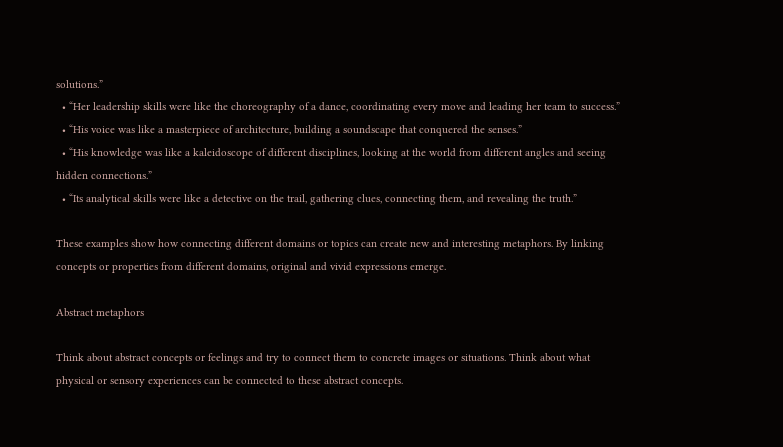solutions.”
  • “Her leadership skills were like the choreography of a dance, coordinating every move and leading her team to success.”
  • “His voice was like a masterpiece of architecture, building a soundscape that conquered the senses.”
  • “His knowledge was like a kaleidoscope of different disciplines, looking at the world from different angles and seeing hidden connections.”
  • “Its analytical skills were like a detective on the trail, gathering clues, connecting them, and revealing the truth.”

These examples show how connecting different domains or topics can create new and interesting metaphors. By linking concepts or properties from different domains, original and vivid expressions emerge.

Abstract metaphors

Think about abstract concepts or feelings and try to connect them to concrete images or situations. Think about what physical or sensory experiences can be connected to these abstract concepts.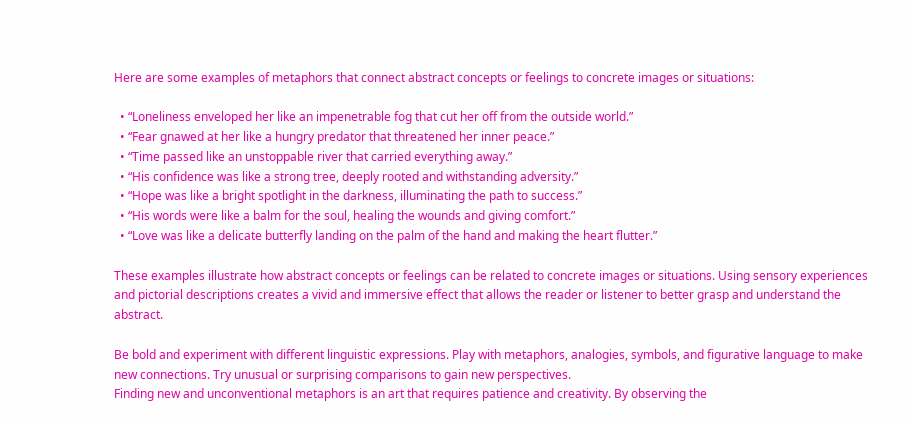Here are some examples of metaphors that connect abstract concepts or feelings to concrete images or situations:

  • “Loneliness enveloped her like an impenetrable fog that cut her off from the outside world.”
  • “Fear gnawed at her like a hungry predator that threatened her inner peace.”
  • “Time passed like an unstoppable river that carried everything away.”
  • “His confidence was like a strong tree, deeply rooted and withstanding adversity.”
  • “Hope was like a bright spotlight in the darkness, illuminating the path to success.”
  • “His words were like a balm for the soul, healing the wounds and giving comfort.”
  • “Love was like a delicate butterfly landing on the palm of the hand and making the heart flutter.”

These examples illustrate how abstract concepts or feelings can be related to concrete images or situations. Using sensory experiences and pictorial descriptions creates a vivid and immersive effect that allows the reader or listener to better grasp and understand the abstract.

Be bold and experiment with different linguistic expressions. Play with metaphors, analogies, symbols, and figurative language to make new connections. Try unusual or surprising comparisons to gain new perspectives.
Finding new and unconventional metaphors is an art that requires patience and creativity. By observing the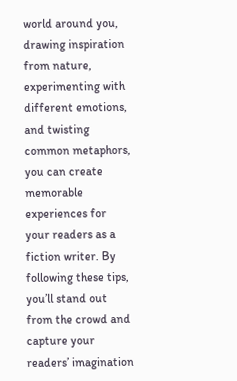world around you, drawing inspiration from nature, experimenting with different emotions, and twisting common metaphors, you can create memorable experiences for your readers as a fiction writer. By following these tips, you’ll stand out from the crowd and capture your readers’ imagination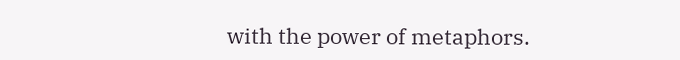with the power of metaphors.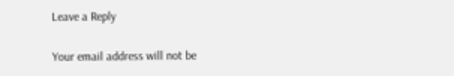Leave a Reply

Your email address will not be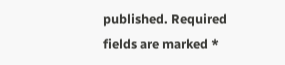published. Required fields are marked *